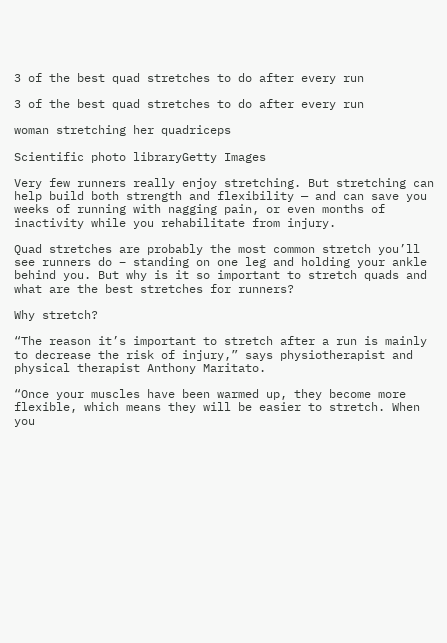3 of the best quad stretches to do after every run

3 of the best quad stretches to do after every run

woman stretching her quadriceps

Scientific photo libraryGetty Images

Very few runners really enjoy stretching. But stretching can help build both strength and flexibility — and can save you weeks of running with nagging pain, or even months of inactivity while you rehabilitate from injury.

Quad stretches are probably the most common stretch you’ll see runners do – standing on one leg and holding your ankle behind you. But why is it so important to stretch quads and what are the best stretches for runners?

Why stretch?

“The reason it’s important to stretch after a run is mainly to decrease the risk of injury,” says physiotherapist and physical therapist Anthony Maritato.

“Once your muscles have been warmed up, they become more flexible, which means they will be easier to stretch. When you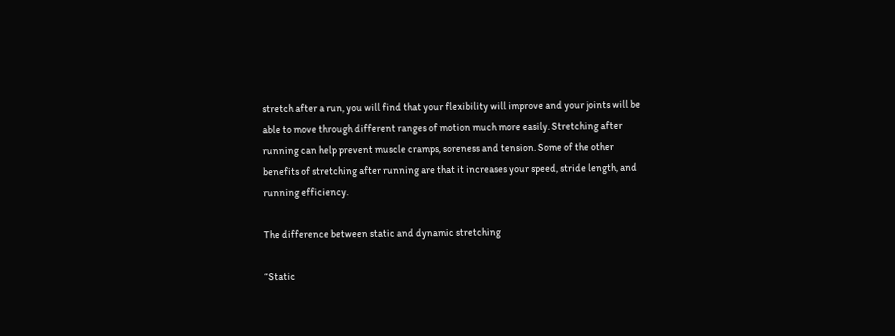stretch after a run, you will find that your flexibility will improve and your joints will be able to move through different ranges of motion much more easily. Stretching after running can help prevent muscle cramps, soreness and tension. Some of the other benefits of stretching after running are that it increases your speed, stride length, and running efficiency.

The difference between static and dynamic stretching

“Static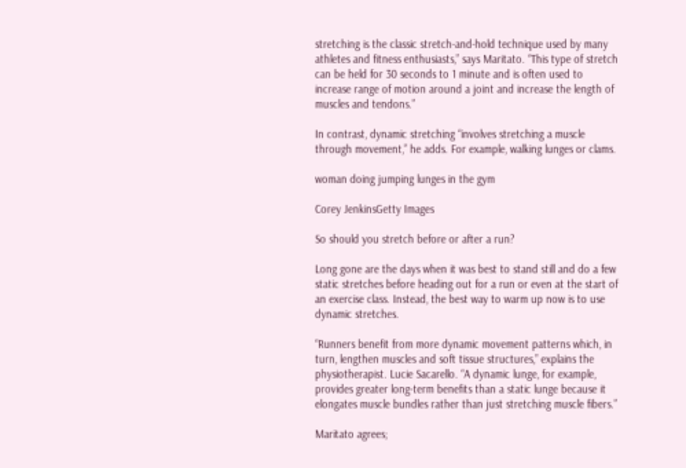stretching is the classic stretch-and-hold technique used by many athletes and fitness enthusiasts,” says Maritato. “This type of stretch can be held for 30 seconds to 1 minute and is often used to increase range of motion around a joint and increase the length of muscles and tendons.”

In contrast, dynamic stretching “involves stretching a muscle through movement,” he adds. For example, walking lunges or clams.

woman doing jumping lunges in the gym

Corey JenkinsGetty Images

So should you stretch before or after a run?

Long gone are the days when it was best to stand still and do a few static stretches before heading out for a run or even at the start of an exercise class. Instead, the best way to warm up now is to use dynamic stretches.

“Runners benefit from more dynamic movement patterns which, in turn, lengthen muscles and soft tissue structures,” explains the physiotherapist. Lucie Sacarello. “A dynamic lunge, for example, provides greater long-term benefits than a static lunge because it elongates muscle bundles rather than just stretching muscle fibers.”

Maritato agrees;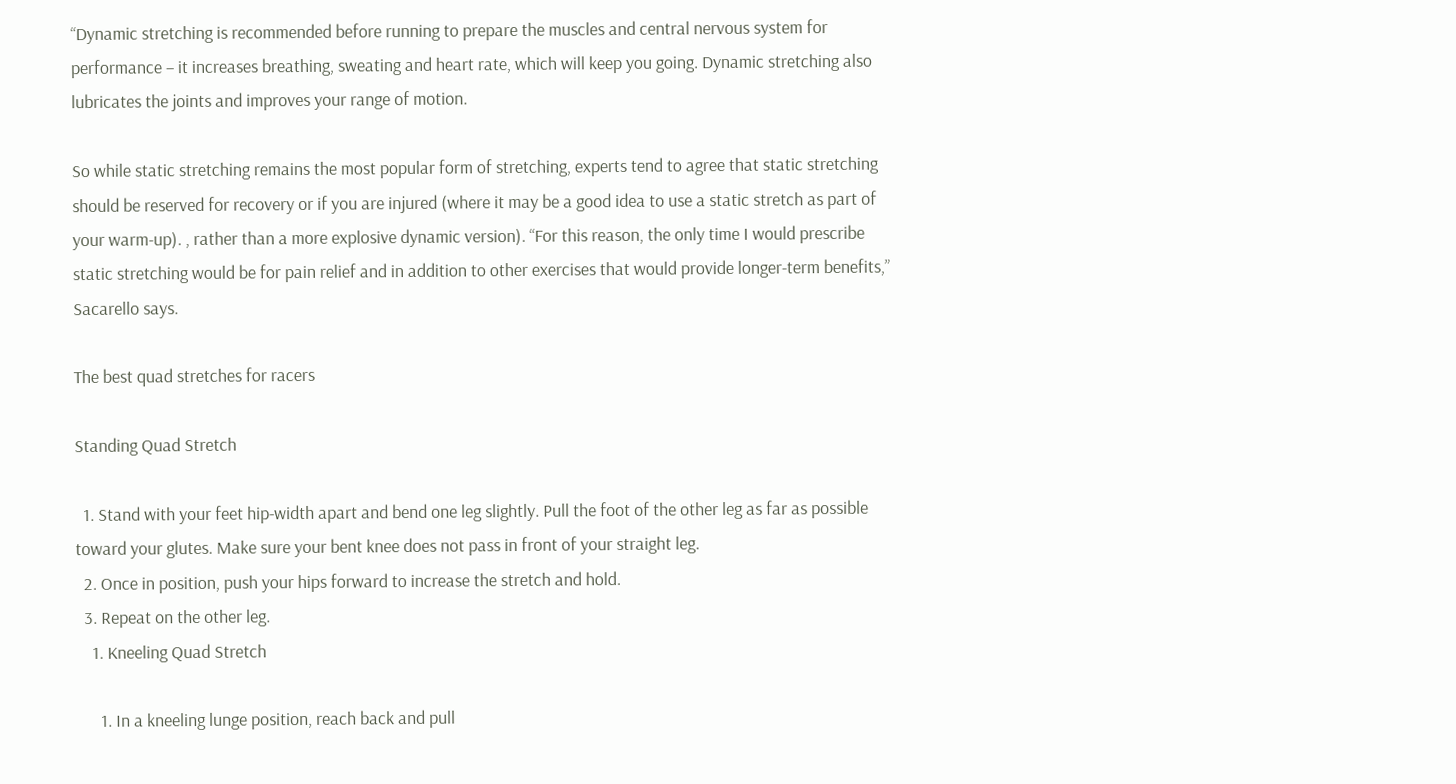“Dynamic stretching is recommended before running to prepare the muscles and central nervous system for performance – it increases breathing, sweating and heart rate, which will keep you going. Dynamic stretching also lubricates the joints and improves your range of motion.

So while static stretching remains the most popular form of stretching, experts tend to agree that static stretching should be reserved for recovery or if you are injured (where it may be a good idea to use a static stretch as part of your warm-up). , rather than a more explosive dynamic version). “For this reason, the only time I would prescribe static stretching would be for pain relief and in addition to other exercises that would provide longer-term benefits,” Sacarello says.

The best quad stretches for racers

Standing Quad Stretch

  1. Stand with your feet hip-width apart and bend one leg slightly. Pull the foot of the other leg as far as possible toward your glutes. Make sure your bent knee does not pass in front of your straight leg.
  2. Once in position, push your hips forward to increase the stretch and hold.
  3. Repeat on the other leg.
    1. Kneeling Quad Stretch

      1. In a kneeling lunge position, reach back and pull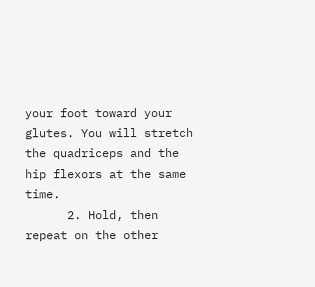your foot toward your glutes. You will stretch the quadriceps and the hip flexors at the same time.
      2. Hold, then repeat on the other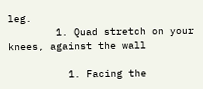leg.
        1. Quad stretch on your knees, against the wall

          1. Facing the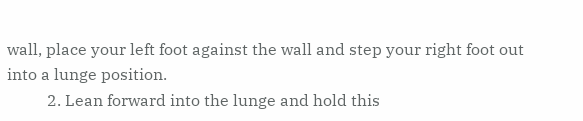wall, place your left foot against the wall and step your right foot out into a lunge position.
          2. Lean forward into the lunge and hold this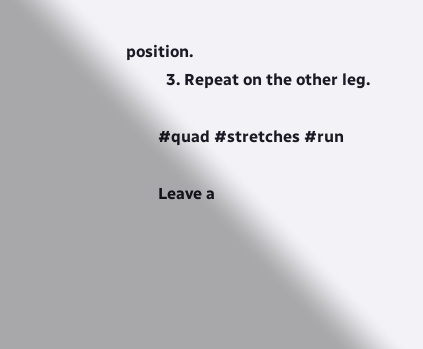position.
          3. Repeat on the other leg.

        #quad #stretches #run

        Leave a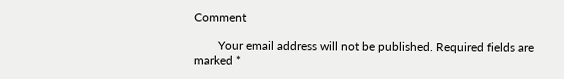Comment

        Your email address will not be published. Required fields are marked *